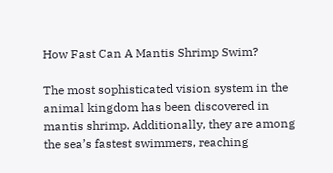How Fast Can A Mantis Shrimp Swim?

The most sophisticated vision system in the animal kingdom has been discovered in mantis shrimp. Additionally, they are among the sea’s fastest swimmers, reaching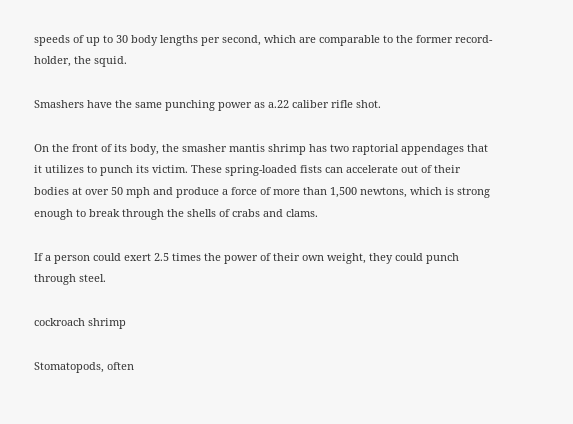speeds of up to 30 body lengths per second, which are comparable to the former record-holder, the squid.

Smashers have the same punching power as a.22 caliber rifle shot.

On the front of its body, the smasher mantis shrimp has two raptorial appendages that it utilizes to punch its victim. These spring-loaded fists can accelerate out of their bodies at over 50 mph and produce a force of more than 1,500 newtons, which is strong enough to break through the shells of crabs and clams.

If a person could exert 2.5 times the power of their own weight, they could punch through steel.

cockroach shrimp

Stomatopods, often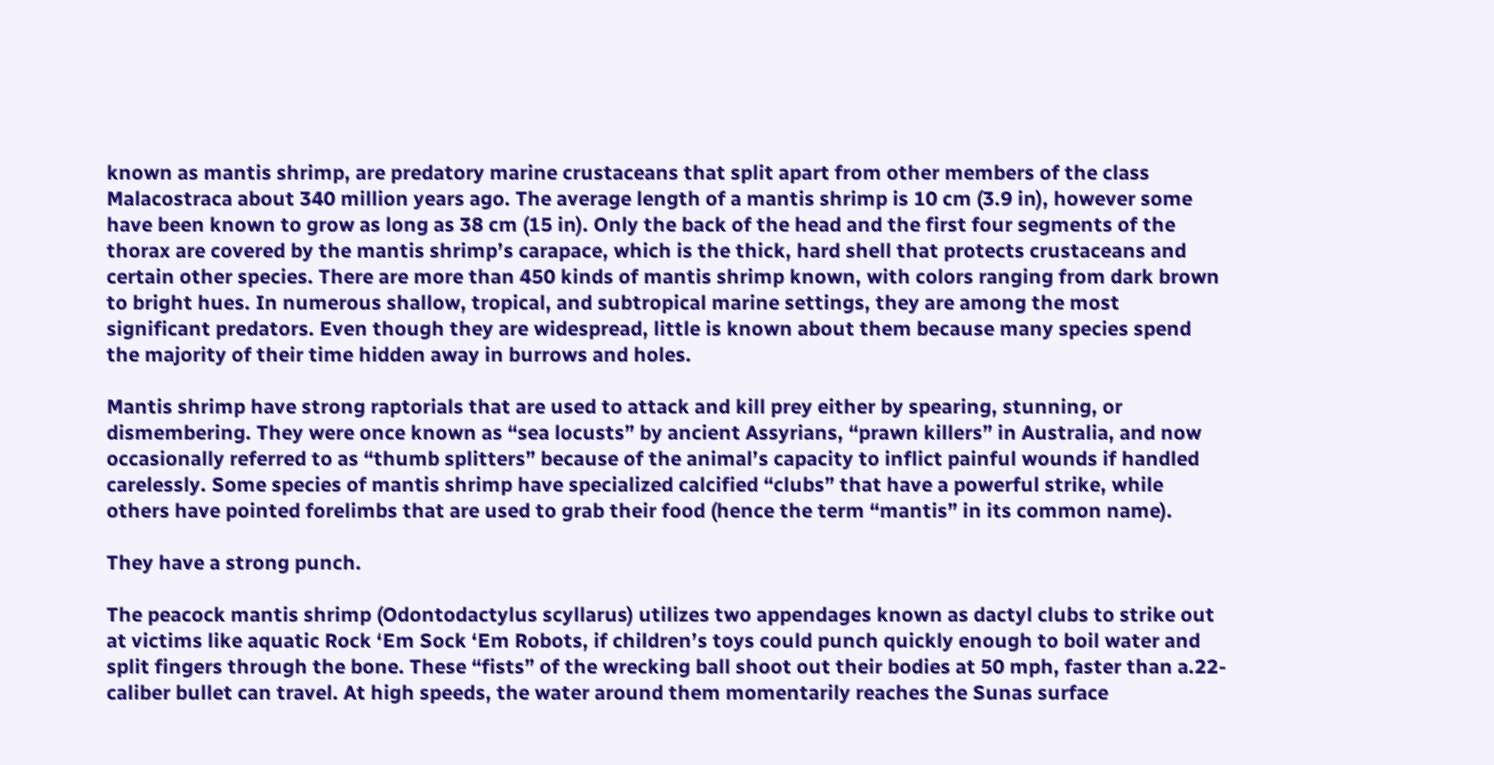known as mantis shrimp, are predatory marine crustaceans that split apart from other members of the class Malacostraca about 340 million years ago. The average length of a mantis shrimp is 10 cm (3.9 in), however some have been known to grow as long as 38 cm (15 in). Only the back of the head and the first four segments of the thorax are covered by the mantis shrimp’s carapace, which is the thick, hard shell that protects crustaceans and certain other species. There are more than 450 kinds of mantis shrimp known, with colors ranging from dark brown to bright hues. In numerous shallow, tropical, and subtropical marine settings, they are among the most significant predators. Even though they are widespread, little is known about them because many species spend the majority of their time hidden away in burrows and holes.

Mantis shrimp have strong raptorials that are used to attack and kill prey either by spearing, stunning, or dismembering. They were once known as “sea locusts” by ancient Assyrians, “prawn killers” in Australia, and now occasionally referred to as “thumb splitters” because of the animal’s capacity to inflict painful wounds if handled carelessly. Some species of mantis shrimp have specialized calcified “clubs” that have a powerful strike, while others have pointed forelimbs that are used to grab their food (hence the term “mantis” in its common name).

They have a strong punch.

The peacock mantis shrimp (Odontodactylus scyllarus) utilizes two appendages known as dactyl clubs to strike out at victims like aquatic Rock ‘Em Sock ‘Em Robots, if children’s toys could punch quickly enough to boil water and split fingers through the bone. These “fists” of the wrecking ball shoot out their bodies at 50 mph, faster than a.22-caliber bullet can travel. At high speeds, the water around them momentarily reaches the Sunas surface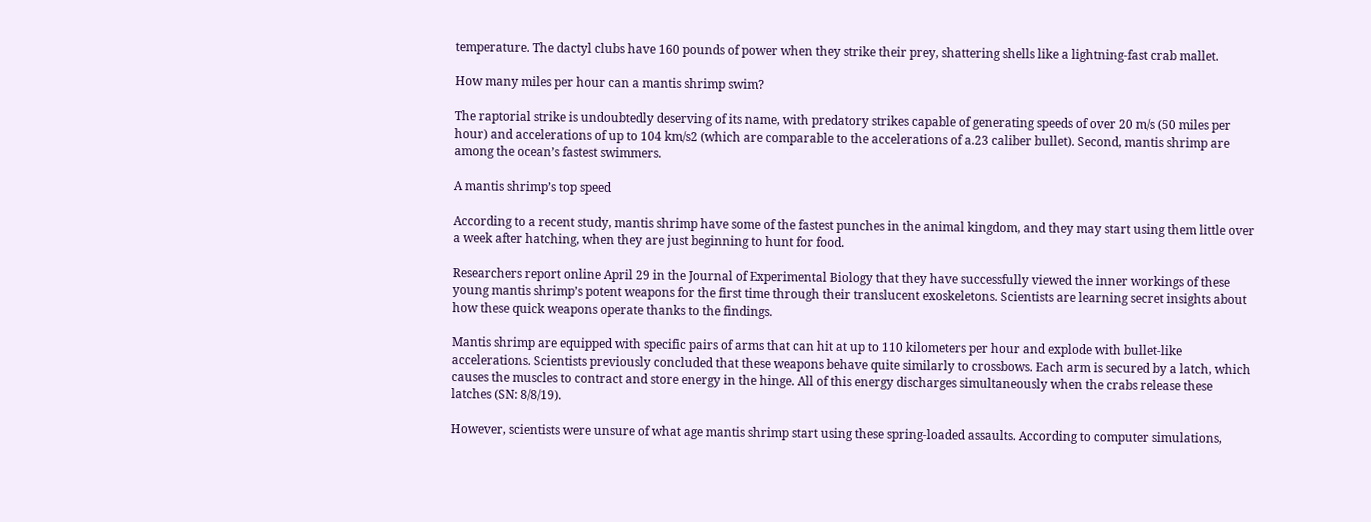temperature. The dactyl clubs have 160 pounds of power when they strike their prey, shattering shells like a lightning-fast crab mallet.

How many miles per hour can a mantis shrimp swim?

The raptorial strike is undoubtedly deserving of its name, with predatory strikes capable of generating speeds of over 20 m/s (50 miles per hour) and accelerations of up to 104 km/s2 (which are comparable to the accelerations of a.23 caliber bullet). Second, mantis shrimp are among the ocean’s fastest swimmers.

A mantis shrimp’s top speed

According to a recent study, mantis shrimp have some of the fastest punches in the animal kingdom, and they may start using them little over a week after hatching, when they are just beginning to hunt for food.

Researchers report online April 29 in the Journal of Experimental Biology that they have successfully viewed the inner workings of these young mantis shrimp’s potent weapons for the first time through their translucent exoskeletons. Scientists are learning secret insights about how these quick weapons operate thanks to the findings.

Mantis shrimp are equipped with specific pairs of arms that can hit at up to 110 kilometers per hour and explode with bullet-like accelerations. Scientists previously concluded that these weapons behave quite similarly to crossbows. Each arm is secured by a latch, which causes the muscles to contract and store energy in the hinge. All of this energy discharges simultaneously when the crabs release these latches (SN: 8/8/19).

However, scientists were unsure of what age mantis shrimp start using these spring-loaded assaults. According to computer simulations,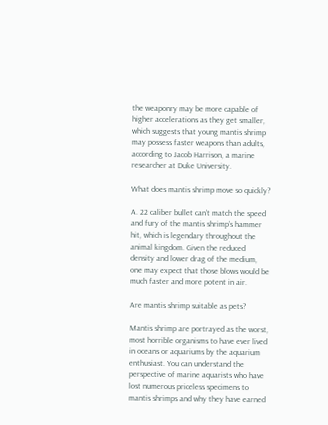the weaponry may be more capable of higher accelerations as they get smaller, which suggests that young mantis shrimp may possess faster weapons than adults, according to Jacob Harrison, a marine researcher at Duke University.

What does mantis shrimp move so quickly?

A. 22 caliber bullet can’t match the speed and fury of the mantis shrimp’s hammer hit, which is legendary throughout the animal kingdom. Given the reduced density and lower drag of the medium, one may expect that those blows would be much faster and more potent in air.

Are mantis shrimp suitable as pets?

Mantis shrimp are portrayed as the worst, most horrible organisms to have ever lived in oceans or aquariums by the aquarium enthusiast. You can understand the perspective of marine aquarists who have lost numerous priceless specimens to mantis shrimps and why they have earned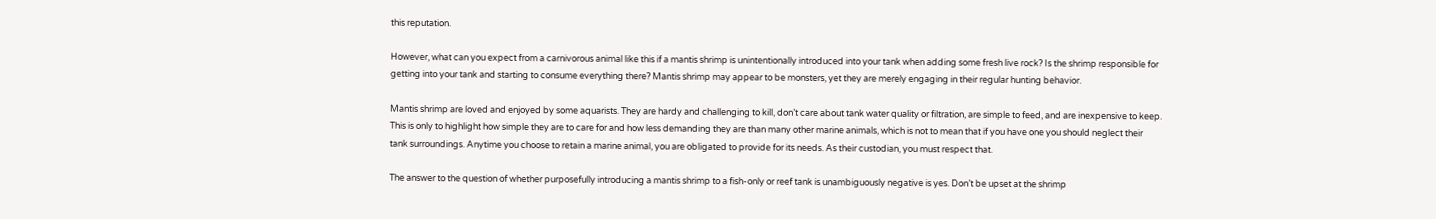this reputation.

However, what can you expect from a carnivorous animal like this if a mantis shrimp is unintentionally introduced into your tank when adding some fresh live rock? Is the shrimp responsible for getting into your tank and starting to consume everything there? Mantis shrimp may appear to be monsters, yet they are merely engaging in their regular hunting behavior.

Mantis shrimp are loved and enjoyed by some aquarists. They are hardy and challenging to kill, don’t care about tank water quality or filtration, are simple to feed, and are inexpensive to keep. This is only to highlight how simple they are to care for and how less demanding they are than many other marine animals, which is not to mean that if you have one you should neglect their tank surroundings. Anytime you choose to retain a marine animal, you are obligated to provide for its needs. As their custodian, you must respect that.

The answer to the question of whether purposefully introducing a mantis shrimp to a fish-only or reef tank is unambiguously negative is yes. Don’t be upset at the shrimp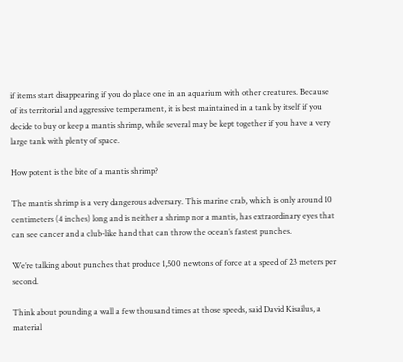if items start disappearing if you do place one in an aquarium with other creatures. Because of its territorial and aggressive temperament, it is best maintained in a tank by itself if you decide to buy or keep a mantis shrimp, while several may be kept together if you have a very large tank with plenty of space.

How potent is the bite of a mantis shrimp?

The mantis shrimp is a very dangerous adversary. This marine crab, which is only around 10 centimeters (4 inches) long and is neither a shrimp nor a mantis, has extraordinary eyes that can see cancer and a club-like hand that can throw the ocean’s fastest punches.

We’re talking about punches that produce 1,500 newtons of force at a speed of 23 meters per second.

Think about pounding a wall a few thousand times at those speeds, said David Kisailus, a material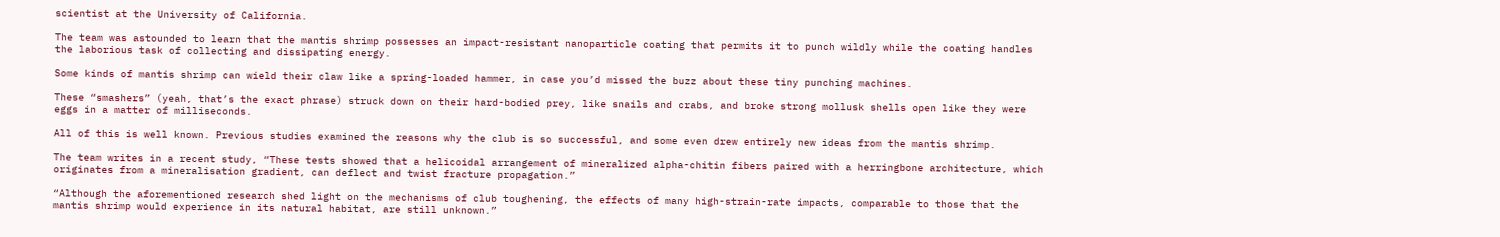scientist at the University of California.

The team was astounded to learn that the mantis shrimp possesses an impact-resistant nanoparticle coating that permits it to punch wildly while the coating handles the laborious task of collecting and dissipating energy.

Some kinds of mantis shrimp can wield their claw like a spring-loaded hammer, in case you’d missed the buzz about these tiny punching machines.

These “smashers” (yeah, that’s the exact phrase) struck down on their hard-bodied prey, like snails and crabs, and broke strong mollusk shells open like they were eggs in a matter of milliseconds.

All of this is well known. Previous studies examined the reasons why the club is so successful, and some even drew entirely new ideas from the mantis shrimp.

The team writes in a recent study, “These tests showed that a helicoidal arrangement of mineralized alpha-chitin fibers paired with a herringbone architecture, which originates from a mineralisation gradient, can deflect and twist fracture propagation.”

“Although the aforementioned research shed light on the mechanisms of club toughening, the effects of many high-strain-rate impacts, comparable to those that the mantis shrimp would experience in its natural habitat, are still unknown.”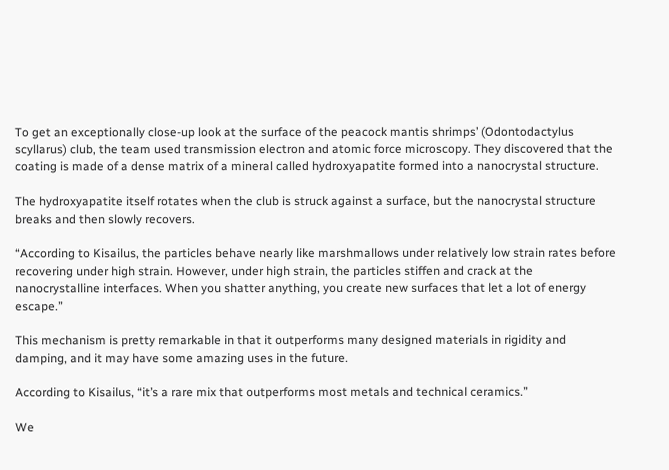To get an exceptionally close-up look at the surface of the peacock mantis shrimps’ (Odontodactylus scyllarus) club, the team used transmission electron and atomic force microscopy. They discovered that the coating is made of a dense matrix of a mineral called hydroxyapatite formed into a nanocrystal structure.

The hydroxyapatite itself rotates when the club is struck against a surface, but the nanocrystal structure breaks and then slowly recovers.

“According to Kisailus, the particles behave nearly like marshmallows under relatively low strain rates before recovering under high strain. However, under high strain, the particles stiffen and crack at the nanocrystalline interfaces. When you shatter anything, you create new surfaces that let a lot of energy escape.”

This mechanism is pretty remarkable in that it outperforms many designed materials in rigidity and damping, and it may have some amazing uses in the future.

According to Kisailus, “it’s a rare mix that outperforms most metals and technical ceramics.”

We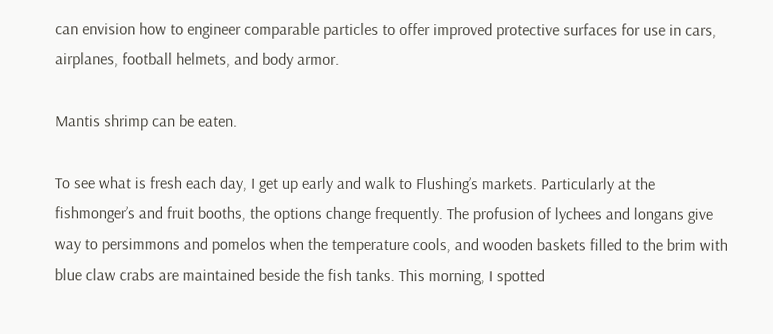can envision how to engineer comparable particles to offer improved protective surfaces for use in cars, airplanes, football helmets, and body armor.

Mantis shrimp can be eaten.

To see what is fresh each day, I get up early and walk to Flushing’s markets. Particularly at the fishmonger’s and fruit booths, the options change frequently. The profusion of lychees and longans give way to persimmons and pomelos when the temperature cools, and wooden baskets filled to the brim with blue claw crabs are maintained beside the fish tanks. This morning, I spotted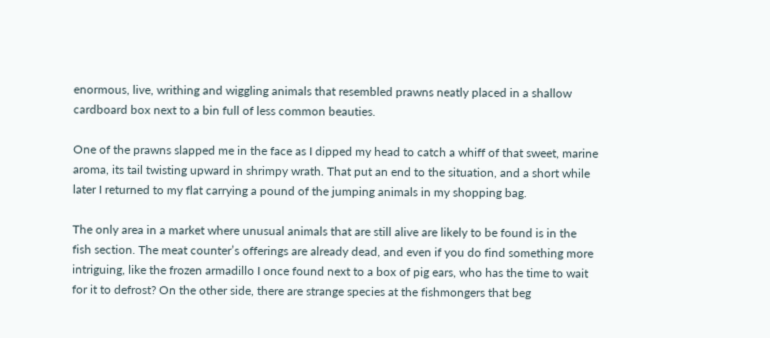enormous, live, writhing and wiggling animals that resembled prawns neatly placed in a shallow cardboard box next to a bin full of less common beauties.

One of the prawns slapped me in the face as I dipped my head to catch a whiff of that sweet, marine aroma, its tail twisting upward in shrimpy wrath. That put an end to the situation, and a short while later I returned to my flat carrying a pound of the jumping animals in my shopping bag.

The only area in a market where unusual animals that are still alive are likely to be found is in the fish section. The meat counter’s offerings are already dead, and even if you do find something more intriguing, like the frozen armadillo I once found next to a box of pig ears, who has the time to wait for it to defrost? On the other side, there are strange species at the fishmongers that beg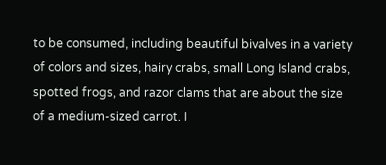to be consumed, including beautiful bivalves in a variety of colors and sizes, hairy crabs, small Long Island crabs, spotted frogs, and razor clams that are about the size of a medium-sized carrot. I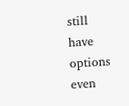still have options even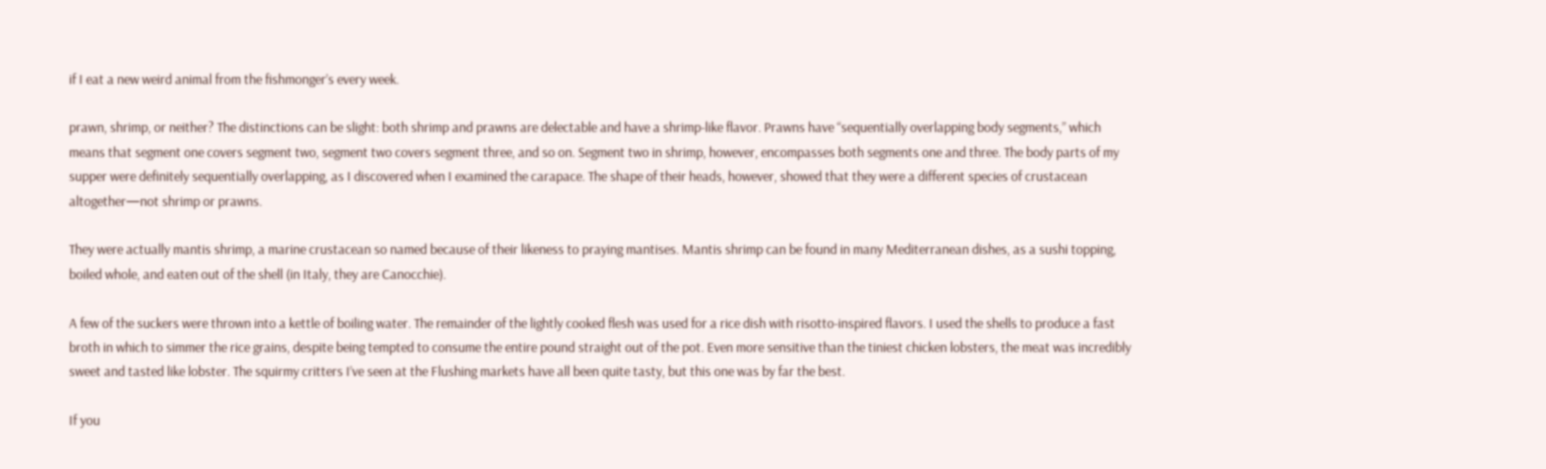if I eat a new weird animal from the fishmonger’s every week.

prawn, shrimp, or neither? The distinctions can be slight: both shrimp and prawns are delectable and have a shrimp-like flavor. Prawns have “sequentially overlapping body segments,” which means that segment one covers segment two, segment two covers segment three, and so on. Segment two in shrimp, however, encompasses both segments one and three. The body parts of my supper were definitely sequentially overlapping, as I discovered when I examined the carapace. The shape of their heads, however, showed that they were a different species of crustacean altogether—not shrimp or prawns.

They were actually mantis shrimp, a marine crustacean so named because of their likeness to praying mantises. Mantis shrimp can be found in many Mediterranean dishes, as a sushi topping, boiled whole, and eaten out of the shell (in Italy, they are Canocchie).

A few of the suckers were thrown into a kettle of boiling water. The remainder of the lightly cooked flesh was used for a rice dish with risotto-inspired flavors. I used the shells to produce a fast broth in which to simmer the rice grains, despite being tempted to consume the entire pound straight out of the pot. Even more sensitive than the tiniest chicken lobsters, the meat was incredibly sweet and tasted like lobster. The squirmy critters I’ve seen at the Flushing markets have all been quite tasty, but this one was by far the best.

If you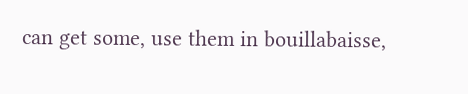can get some, use them in bouillabaisse,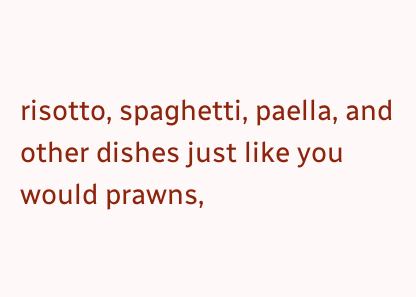risotto, spaghetti, paella, and other dishes just like you would prawns,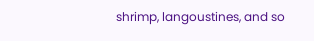shrimp, langoustines, and so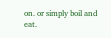on. or simply boil and eat.